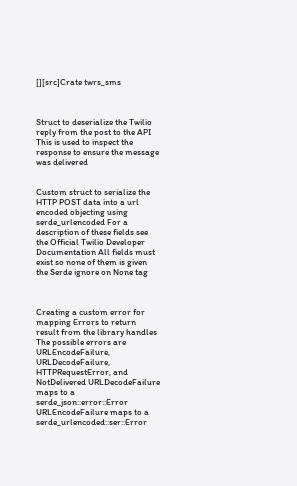[][src]Crate twrs_sms



Struct to deserialize the Twilio reply from the post to the API This is used to inspect the response to ensure the message was delivered


Custom struct to serialize the HTTP POST data into a url encoded objecting using serde_urlencoded For a description of these fields see the Official Twilio Developer Documentation All fields must exist so none of them is given the Serde ignore on None tag



Creating a custom error for mapping Errors to return result from the library handles The possible errors are URLEncodeFailure, URLDecodeFailure, HTTPRequestError, and NotDelivered URLDecodeFailure maps to a serde_json::error::Error URLEncodeFailure maps to a serde_urlencoded::ser::Error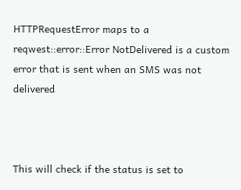HTTPRequestError maps to a reqwest::error::Error NotDelivered is a custom error that is sent when an SMS was not delivered



This will check if the status is set to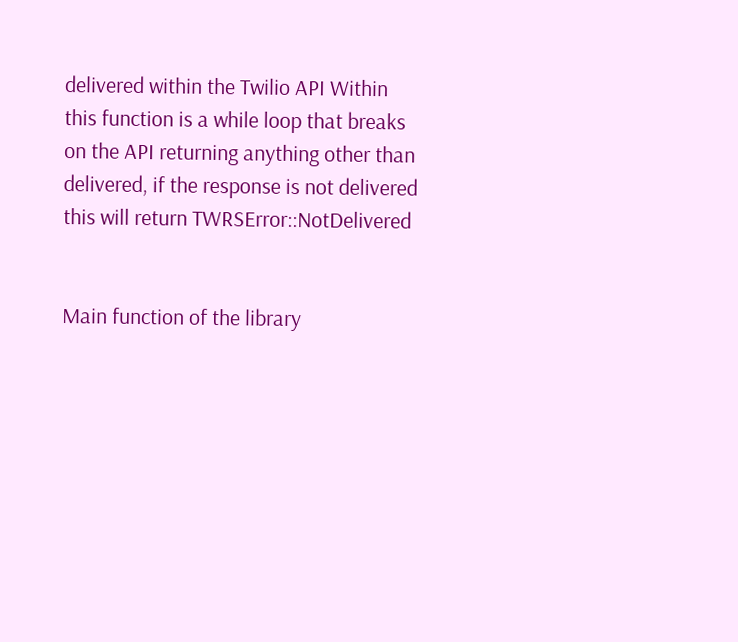delivered within the Twilio API Within this function is a while loop that breaks on the API returning anything other than delivered, if the response is not delivered this will return TWRSError::NotDelivered


Main function of the library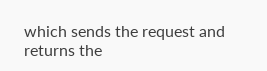which sends the request and returns the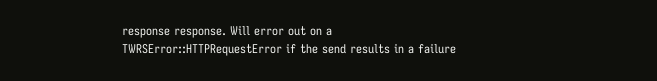response response. Will error out on a TWRSError::HTTPRequestError if the send results in a failure